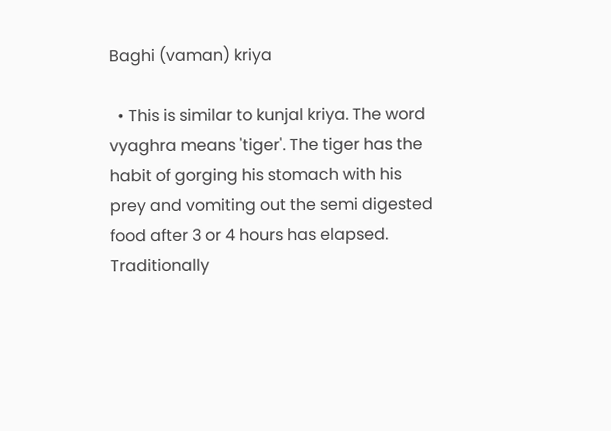Baghi (vaman) kriya

  • This is similar to kunjal kriya. The word vyaghra means 'tiger'. The tiger has the habit of gorging his stomach with his prey and vomiting out the semi digested food after 3 or 4 hours has elapsed. Traditionally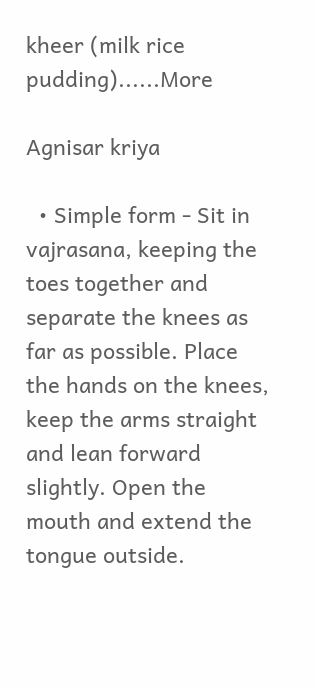kheer (milk rice pudding)......More

Agnisar kriya

  • Simple form - Sit in vajrasana, keeping the toes together and separate the knees as far as possible. Place the hands on the knees, keep the arms straight and lean forward slightly. Open the mouth and extend the tongue outside.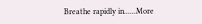Breathe rapidly in......More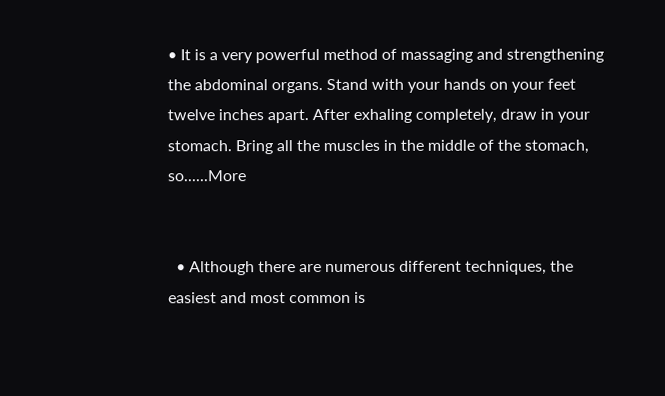• It is a very powerful method of massaging and strengthening the abdominal organs. Stand with your hands on your feet twelve inches apart. After exhaling completely, draw in your stomach. Bring all the muscles in the middle of the stomach, so......More


  • Although there are numerous different techniques, the easiest and most common is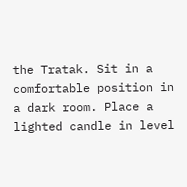the Tratak. Sit in a comfortable position in a dark room. Place a lighted candle in level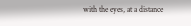with the eyes, at a distance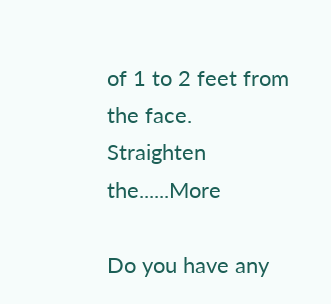of 1 to 2 feet from the face. Straighten the......More

Do you have any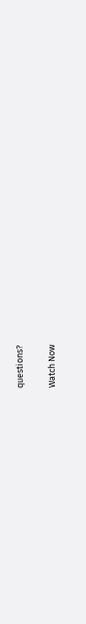questions?

Watch Now